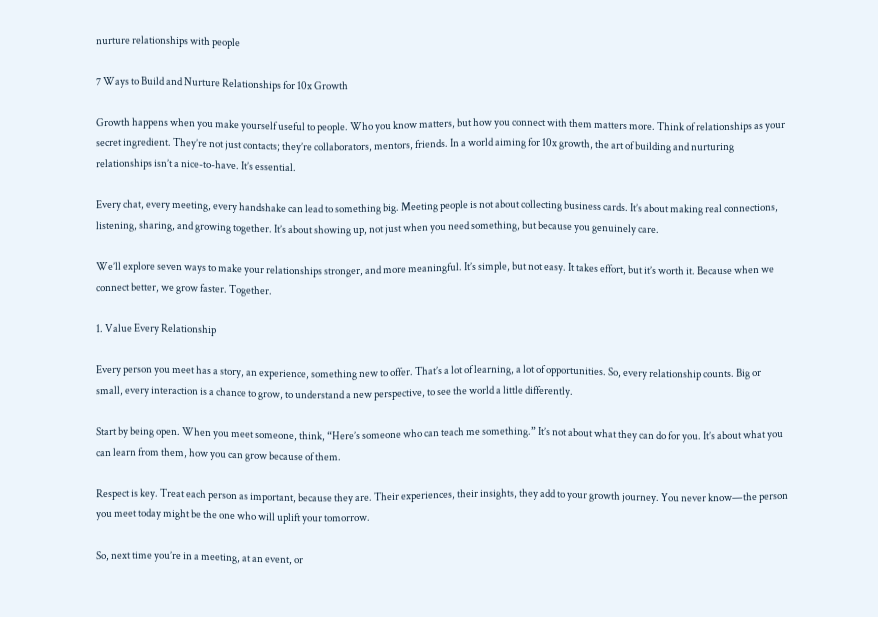nurture relationships with people

7 Ways to Build and Nurture Relationships for 10x Growth

Growth happens when you make yourself useful to people. Who you know matters, but how you connect with them matters more. Think of relationships as your secret ingredient. They’re not just contacts; they’re collaborators, mentors, friends. In a world aiming for 10x growth, the art of building and nurturing relationships isn’t a nice-to-have. It’s essential.

Every chat, every meeting, every handshake can lead to something big. Meeting people is not about collecting business cards. It’s about making real connections, listening, sharing, and growing together. It’s about showing up, not just when you need something, but because you genuinely care.

We’ll explore seven ways to make your relationships stronger, and more meaningful. It’s simple, but not easy. It takes effort, but it’s worth it. Because when we connect better, we grow faster. Together.

1. Value Every Relationship

Every person you meet has a story, an experience, something new to offer. That’s a lot of learning, a lot of opportunities. So, every relationship counts. Big or small, every interaction is a chance to grow, to understand a new perspective, to see the world a little differently.

Start by being open. When you meet someone, think, “Here’s someone who can teach me something.” It’s not about what they can do for you. It’s about what you can learn from them, how you can grow because of them.

Respect is key. Treat each person as important, because they are. Their experiences, their insights, they add to your growth journey. You never know—the person you meet today might be the one who will uplift your tomorrow.

So, next time you’re in a meeting, at an event, or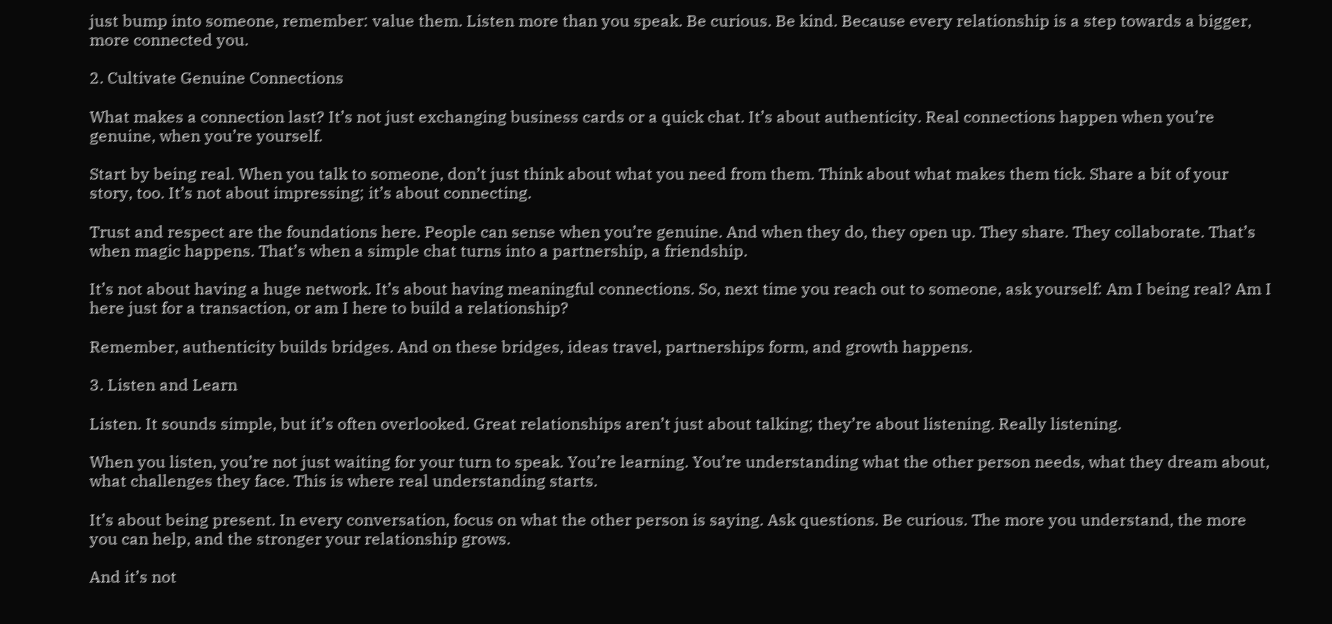just bump into someone, remember: value them. Listen more than you speak. Be curious. Be kind. Because every relationship is a step towards a bigger, more connected you.

2. Cultivate Genuine Connections

What makes a connection last? It’s not just exchanging business cards or a quick chat. It’s about authenticity. Real connections happen when you’re genuine, when you’re yourself.

Start by being real. When you talk to someone, don’t just think about what you need from them. Think about what makes them tick. Share a bit of your story, too. It’s not about impressing; it’s about connecting.

Trust and respect are the foundations here. People can sense when you’re genuine. And when they do, they open up. They share. They collaborate. That’s when magic happens. That’s when a simple chat turns into a partnership, a friendship.

It’s not about having a huge network. It’s about having meaningful connections. So, next time you reach out to someone, ask yourself: Am I being real? Am I here just for a transaction, or am I here to build a relationship?

Remember, authenticity builds bridges. And on these bridges, ideas travel, partnerships form, and growth happens.

3. Listen and Learn

Listen. It sounds simple, but it’s often overlooked. Great relationships aren’t just about talking; they’re about listening. Really listening.

When you listen, you’re not just waiting for your turn to speak. You’re learning. You’re understanding what the other person needs, what they dream about, what challenges they face. This is where real understanding starts.

It’s about being present. In every conversation, focus on what the other person is saying. Ask questions. Be curious. The more you understand, the more you can help, and the stronger your relationship grows.

And it’s not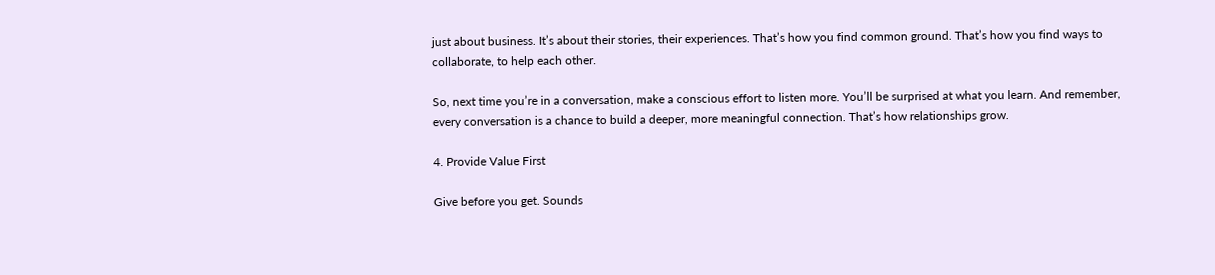just about business. It’s about their stories, their experiences. That’s how you find common ground. That’s how you find ways to collaborate, to help each other.

So, next time you’re in a conversation, make a conscious effort to listen more. You’ll be surprised at what you learn. And remember, every conversation is a chance to build a deeper, more meaningful connection. That’s how relationships grow.

4. Provide Value First

Give before you get. Sounds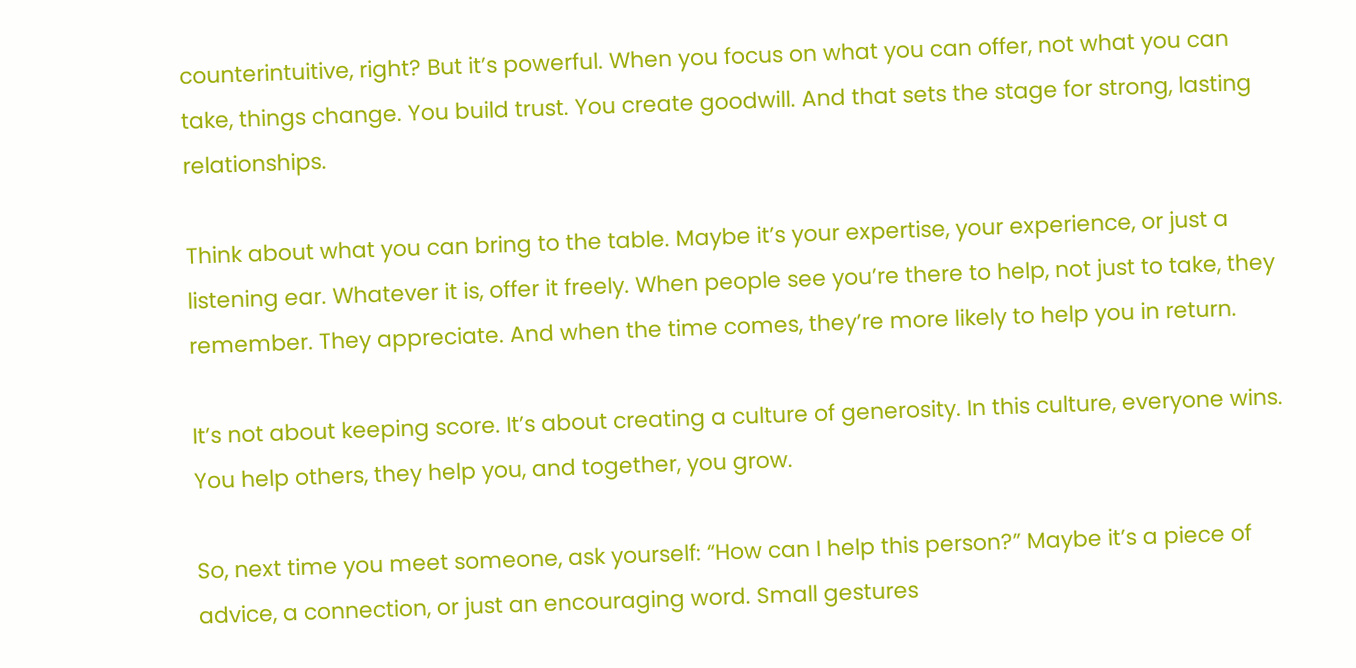counterintuitive, right? But it’s powerful. When you focus on what you can offer, not what you can take, things change. You build trust. You create goodwill. And that sets the stage for strong, lasting relationships.

Think about what you can bring to the table. Maybe it’s your expertise, your experience, or just a listening ear. Whatever it is, offer it freely. When people see you’re there to help, not just to take, they remember. They appreciate. And when the time comes, they’re more likely to help you in return.

It’s not about keeping score. It’s about creating a culture of generosity. In this culture, everyone wins. You help others, they help you, and together, you grow.

So, next time you meet someone, ask yourself: “How can I help this person?” Maybe it’s a piece of advice, a connection, or just an encouraging word. Small gestures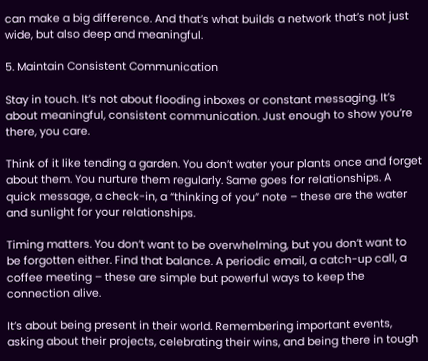can make a big difference. And that’s what builds a network that’s not just wide, but also deep and meaningful.

5. Maintain Consistent Communication

Stay in touch. It’s not about flooding inboxes or constant messaging. It’s about meaningful, consistent communication. Just enough to show you’re there, you care.

Think of it like tending a garden. You don’t water your plants once and forget about them. You nurture them regularly. Same goes for relationships. A quick message, a check-in, a “thinking of you” note – these are the water and sunlight for your relationships.

Timing matters. You don’t want to be overwhelming, but you don’t want to be forgotten either. Find that balance. A periodic email, a catch-up call, a coffee meeting – these are simple but powerful ways to keep the connection alive.

It’s about being present in their world. Remembering important events, asking about their projects, celebrating their wins, and being there in tough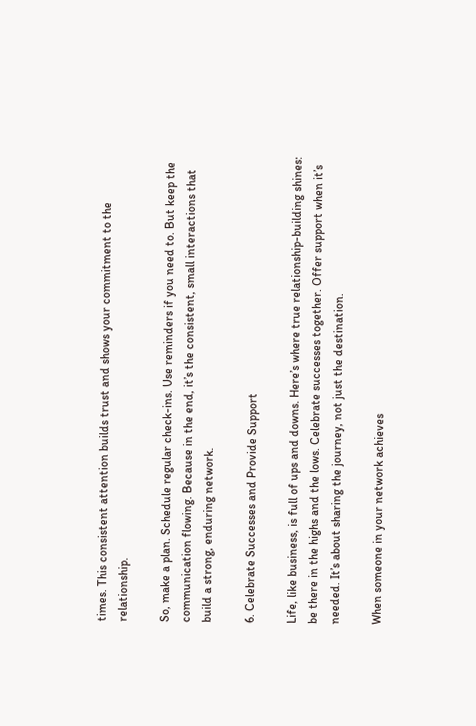times. This consistent attention builds trust and shows your commitment to the relationship.

So, make a plan. Schedule regular check-ins. Use reminders if you need to. But keep the communication flowing. Because in the end, it’s the consistent, small interactions that build a strong, enduring network.

6. Celebrate Successes and Provide Support

Life, like business, is full of ups and downs. Here’s where true relationship-building shines: be there in the highs and the lows. Celebrate successes together. Offer support when it’s needed. It’s about sharing the journey, not just the destination.

When someone in your network achieves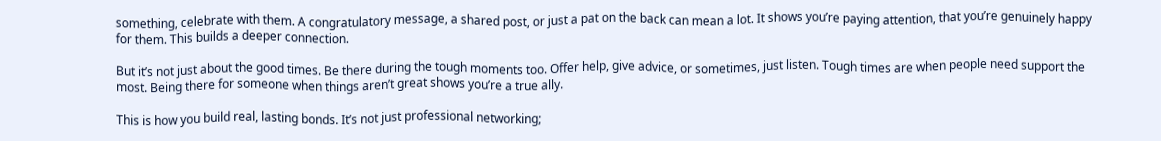something, celebrate with them. A congratulatory message, a shared post, or just a pat on the back can mean a lot. It shows you’re paying attention, that you’re genuinely happy for them. This builds a deeper connection.

But it’s not just about the good times. Be there during the tough moments too. Offer help, give advice, or sometimes, just listen. Tough times are when people need support the most. Being there for someone when things aren’t great shows you’re a true ally.

This is how you build real, lasting bonds. It’s not just professional networking;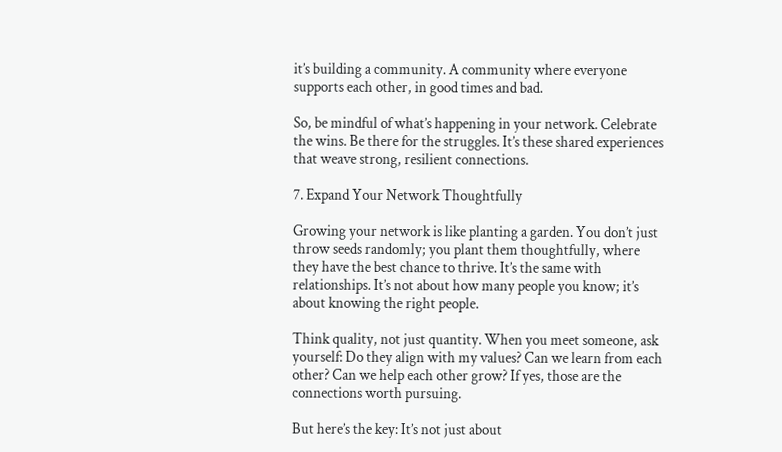it’s building a community. A community where everyone supports each other, in good times and bad.

So, be mindful of what’s happening in your network. Celebrate the wins. Be there for the struggles. It’s these shared experiences that weave strong, resilient connections.

7. Expand Your Network Thoughtfully

Growing your network is like planting a garden. You don’t just throw seeds randomly; you plant them thoughtfully, where they have the best chance to thrive. It’s the same with relationships. It’s not about how many people you know; it’s about knowing the right people.

Think quality, not just quantity. When you meet someone, ask yourself: Do they align with my values? Can we learn from each other? Can we help each other grow? If yes, those are the connections worth pursuing.

But here’s the key: It’s not just about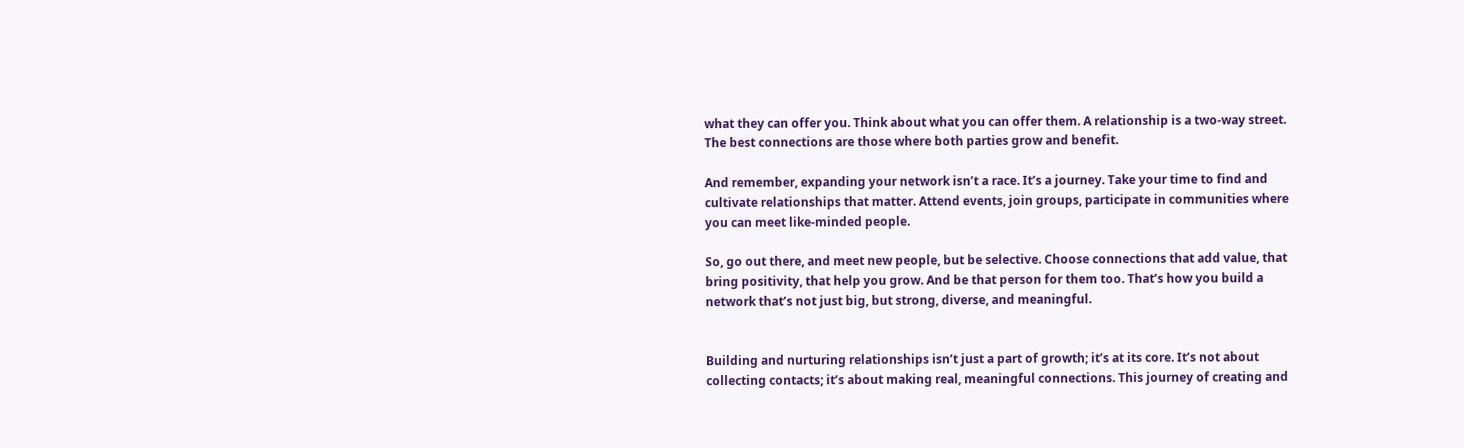what they can offer you. Think about what you can offer them. A relationship is a two-way street. The best connections are those where both parties grow and benefit.

And remember, expanding your network isn’t a race. It’s a journey. Take your time to find and cultivate relationships that matter. Attend events, join groups, participate in communities where you can meet like-minded people.

So, go out there, and meet new people, but be selective. Choose connections that add value, that bring positivity, that help you grow. And be that person for them too. That’s how you build a network that’s not just big, but strong, diverse, and meaningful.


Building and nurturing relationships isn’t just a part of growth; it’s at its core. It’s not about collecting contacts; it’s about making real, meaningful connections. This journey of creating and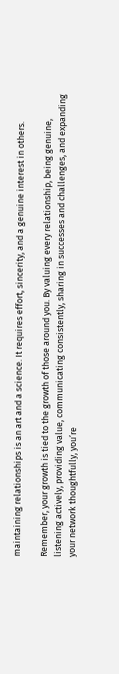maintaining relationships is an art and a science. It requires effort, sincerity, and a genuine interest in others.

Remember, your growth is tied to the growth of those around you. By valuing every relationship, being genuine, listening actively, providing value, communicating consistently, sharing in successes and challenges, and expanding your network thoughtfully, you’re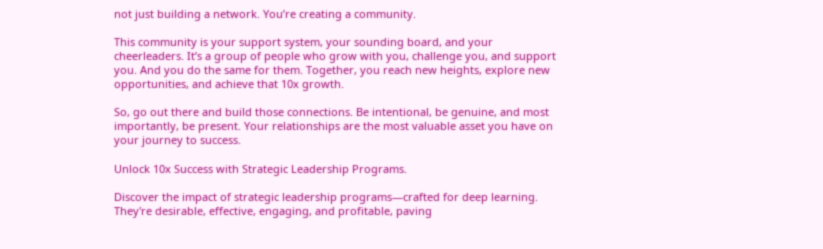not just building a network. You’re creating a community.

This community is your support system, your sounding board, and your cheerleaders. It’s a group of people who grow with you, challenge you, and support you. And you do the same for them. Together, you reach new heights, explore new opportunities, and achieve that 10x growth.

So, go out there and build those connections. Be intentional, be genuine, and most importantly, be present. Your relationships are the most valuable asset you have on your journey to success.

Unlock 10x Success with Strategic Leadership Programs.

Discover the impact of strategic leadership programs—crafted for deep learning. They're desirable, effective, engaging, and profitable, paving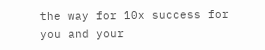the way for 10x success for you and your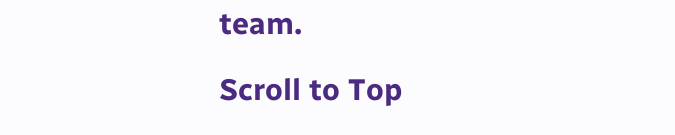team.

Scroll to Top